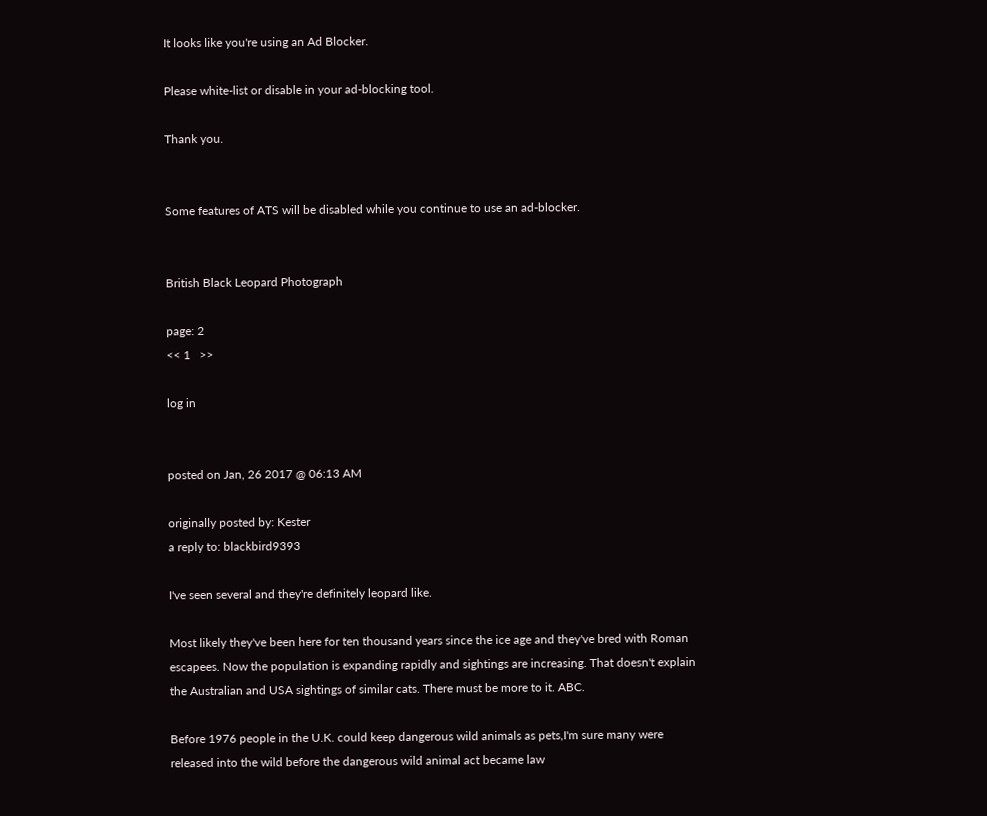It looks like you're using an Ad Blocker.

Please white-list or disable in your ad-blocking tool.

Thank you.


Some features of ATS will be disabled while you continue to use an ad-blocker.


British Black Leopard Photograph

page: 2
<< 1   >>

log in


posted on Jan, 26 2017 @ 06:13 AM

originally posted by: Kester
a reply to: blackbird9393

I've seen several and they're definitely leopard like.

Most likely they've been here for ten thousand years since the ice age and they've bred with Roman escapees. Now the population is expanding rapidly and sightings are increasing. That doesn't explain the Australian and USA sightings of similar cats. There must be more to it. ABC.

Before 1976 people in the U.K. could keep dangerous wild animals as pets,I'm sure many were released into the wild before the dangerous wild animal act became law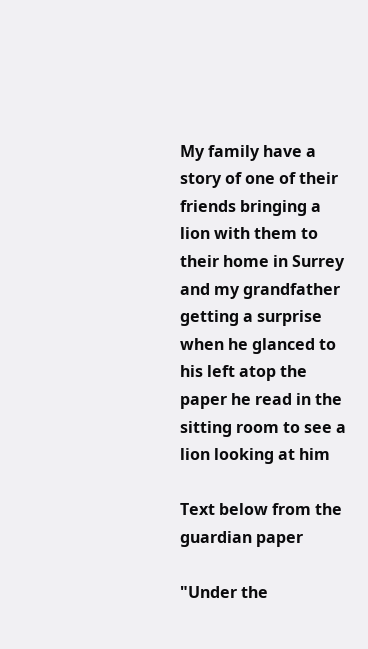My family have a story of one of their friends bringing a lion with them to their home in Surrey and my grandfather getting a surprise when he glanced to his left atop the paper he read in the sitting room to see a lion looking at him

Text below from the guardian paper

"Under the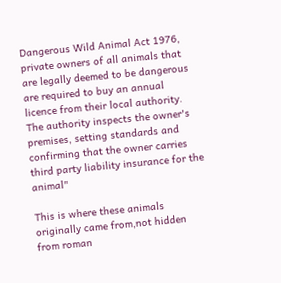Dangerous Wild Animal Act 1976, private owners of all animals that are legally deemed to be dangerous are required to buy an annual licence from their local authority. The authority inspects the owner's premises, setting standards and confirming that the owner carries third party liability insurance for the animal"

This is where these animals originally came from,not hidden from roman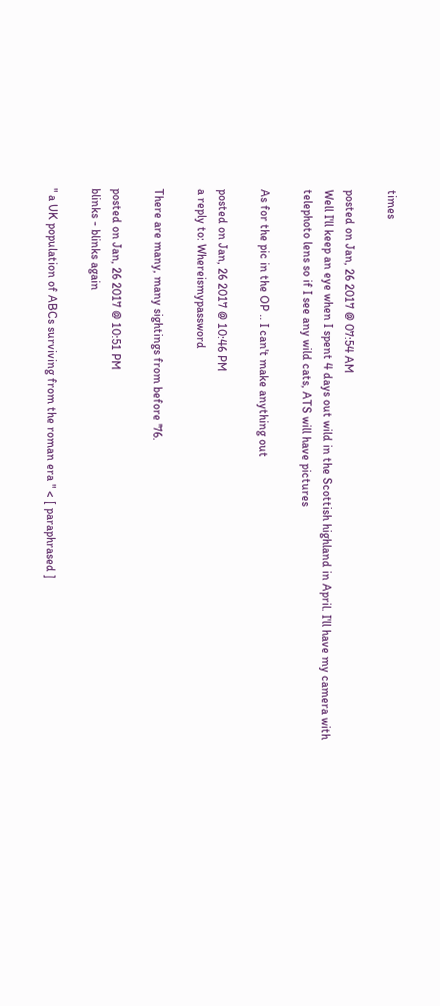times

posted on Jan, 26 2017 @ 07:54 AM
Well I'll keep an eye when I spent 4 days out wild in the Scottish highland in April. I'll have my camera with telephoto lens so if I see any wild cats, ATS will have pictures

As for the pic in the OP .. I can't make anything out

posted on Jan, 26 2017 @ 10:46 PM
a reply to: Whereismypassword

There are many, many sightings from before '76.

posted on Jan, 26 2017 @ 10:51 PM
blinks - blinks again

" a UK population of ABCs surviving from the roman era " < [ paraphrased ]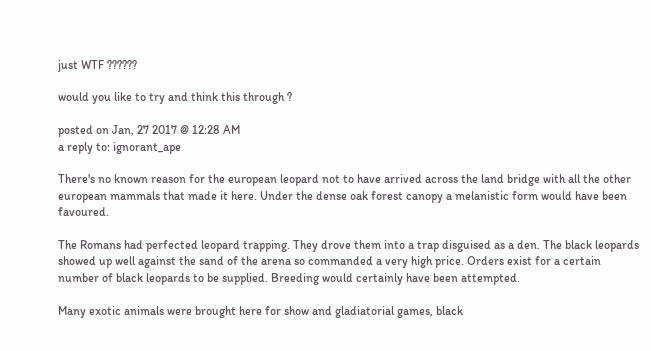just WTF ??????

would you like to try and think this through ?

posted on Jan, 27 2017 @ 12:28 AM
a reply to: ignorant_ape

There's no known reason for the european leopard not to have arrived across the land bridge with all the other european mammals that made it here. Under the dense oak forest canopy a melanistic form would have been favoured.

The Romans had perfected leopard trapping. They drove them into a trap disguised as a den. The black leopards showed up well against the sand of the arena so commanded a very high price. Orders exist for a certain number of black leopards to be supplied. Breeding would certainly have been attempted.

Many exotic animals were brought here for show and gladiatorial games, black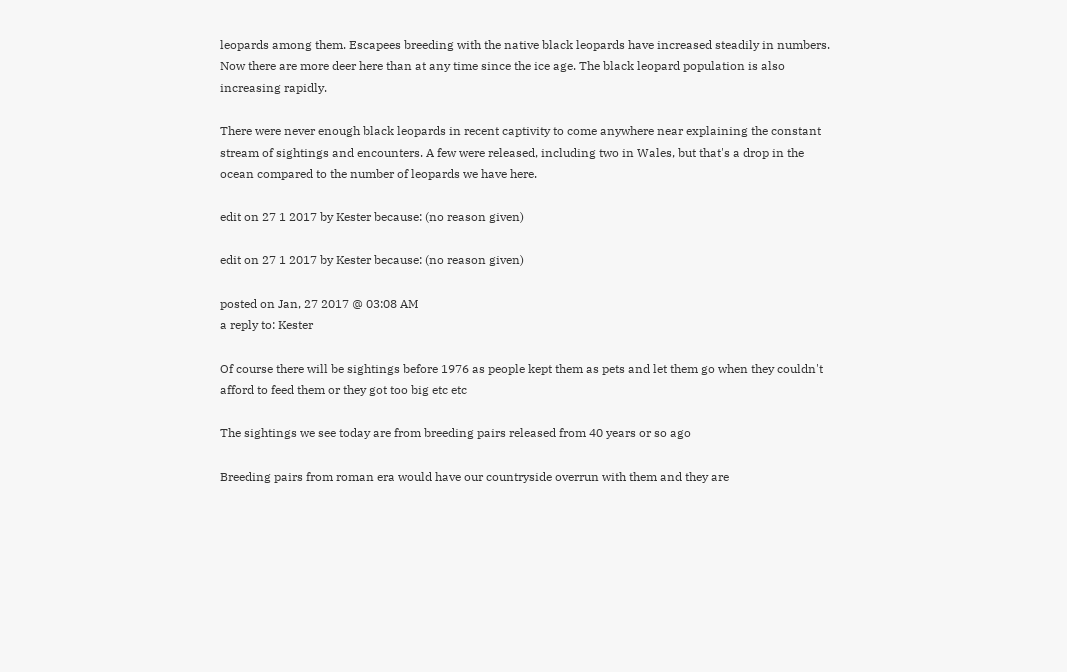leopards among them. Escapees breeding with the native black leopards have increased steadily in numbers. Now there are more deer here than at any time since the ice age. The black leopard population is also increasing rapidly.

There were never enough black leopards in recent captivity to come anywhere near explaining the constant stream of sightings and encounters. A few were released, including two in Wales, but that's a drop in the ocean compared to the number of leopards we have here.

edit on 27 1 2017 by Kester because: (no reason given)

edit on 27 1 2017 by Kester because: (no reason given)

posted on Jan, 27 2017 @ 03:08 AM
a reply to: Kester

Of course there will be sightings before 1976 as people kept them as pets and let them go when they couldn't afford to feed them or they got too big etc etc

The sightings we see today are from breeding pairs released from 40 years or so ago

Breeding pairs from roman era would have our countryside overrun with them and they are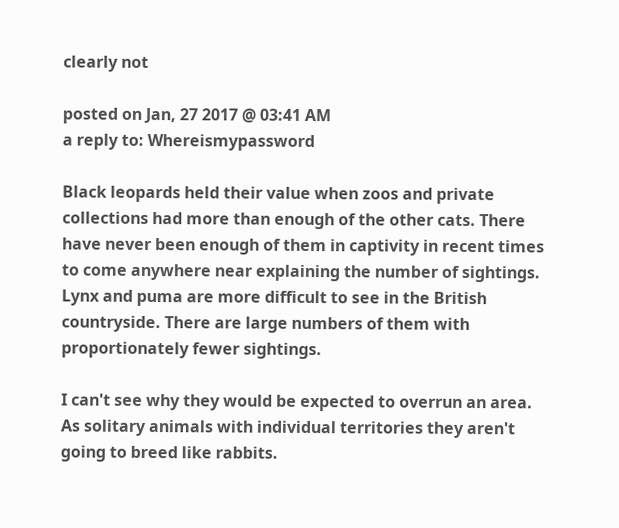clearly not

posted on Jan, 27 2017 @ 03:41 AM
a reply to: Whereismypassword

Black leopards held their value when zoos and private collections had more than enough of the other cats. There have never been enough of them in captivity in recent times to come anywhere near explaining the number of sightings. Lynx and puma are more difficult to see in the British countryside. There are large numbers of them with proportionately fewer sightings.

I can't see why they would be expected to overrun an area. As solitary animals with individual territories they aren't going to breed like rabbits.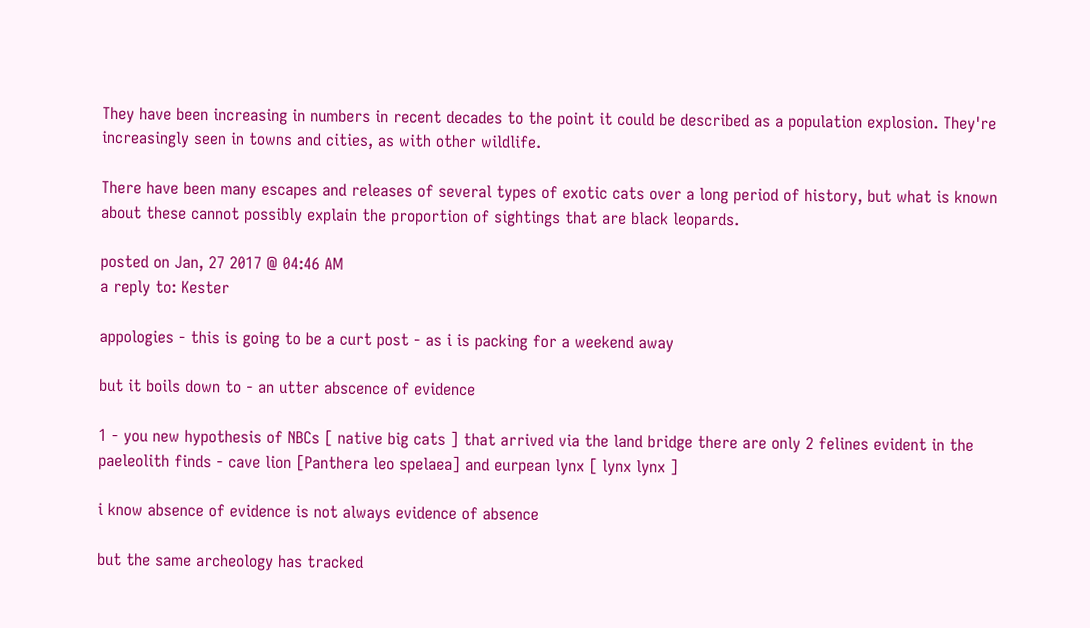They have been increasing in numbers in recent decades to the point it could be described as a population explosion. They're increasingly seen in towns and cities, as with other wildlife.

There have been many escapes and releases of several types of exotic cats over a long period of history, but what is known about these cannot possibly explain the proportion of sightings that are black leopards.

posted on Jan, 27 2017 @ 04:46 AM
a reply to: Kester

appologies - this is going to be a curt post - as i is packing for a weekend away

but it boils down to - an utter abscence of evidence

1 - you new hypothesis of NBCs [ native big cats ] that arrived via the land bridge there are only 2 felines evident in the paeleolith finds - cave lion [Panthera leo spelaea] and eurpean lynx [ lynx lynx ]

i know absence of evidence is not always evidence of absence

but the same archeology has tracked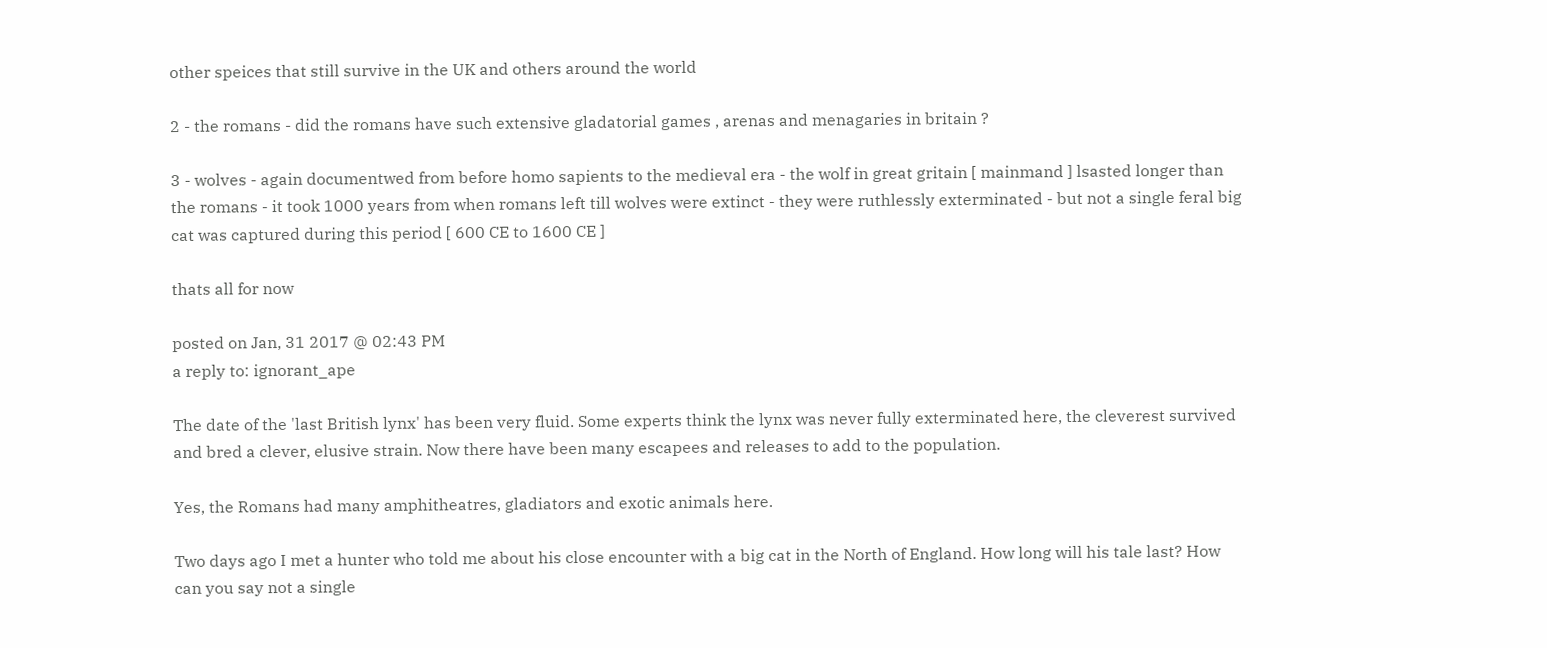other speices that still survive in the UK and others around the world

2 - the romans - did the romans have such extensive gladatorial games , arenas and menagaries in britain ?

3 - wolves - again documentwed from before homo sapients to the medieval era - the wolf in great gritain [ mainmand ] lsasted longer than the romans - it took 1000 years from when romans left till wolves were extinct - they were ruthlessly exterminated - but not a single feral big cat was captured during this period [ 600 CE to 1600 CE ]

thats all for now

posted on Jan, 31 2017 @ 02:43 PM
a reply to: ignorant_ape

The date of the 'last British lynx' has been very fluid. Some experts think the lynx was never fully exterminated here, the cleverest survived and bred a clever, elusive strain. Now there have been many escapees and releases to add to the population.

Yes, the Romans had many amphitheatres, gladiators and exotic animals here.

Two days ago I met a hunter who told me about his close encounter with a big cat in the North of England. How long will his tale last? How can you say not a single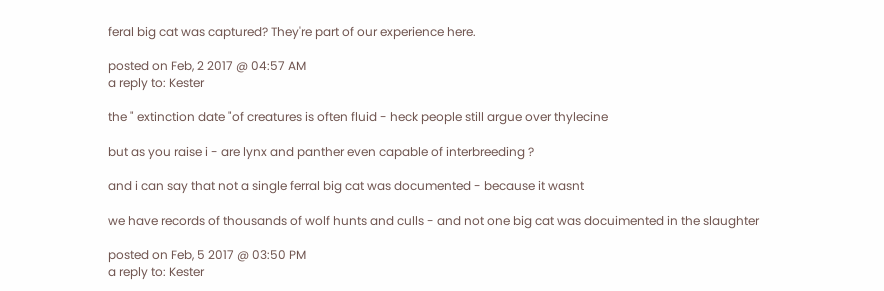feral big cat was captured? They're part of our experience here.

posted on Feb, 2 2017 @ 04:57 AM
a reply to: Kester

the " extinction date "of creatures is often fluid - heck people still argue over thylecine

but as you raise i - are lynx and panther even capable of interbreeding ?

and i can say that not a single ferral big cat was documented - because it wasnt

we have records of thousands of wolf hunts and culls - and not one big cat was docuimented in the slaughter

posted on Feb, 5 2017 @ 03:50 PM
a reply to: Kester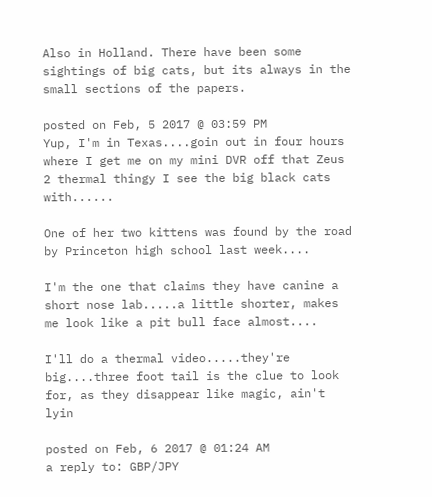Also in Holland. There have been some sightings of big cats, but its always in the small sections of the papers.

posted on Feb, 5 2017 @ 03:59 PM
Yup, I'm in Texas....goin out in four hours where I get me on my mini DVR off that Zeus 2 thermal thingy I see the big black cats with......

One of her two kittens was found by the road by Princeton high school last week....

I'm the one that claims they have canine a short nose lab.....a little shorter, makes me look like a pit bull face almost....

I'll do a thermal video.....they're big....three foot tail is the clue to look for, as they disappear like magic, ain't lyin

posted on Feb, 6 2017 @ 01:24 AM
a reply to: GBP/JPY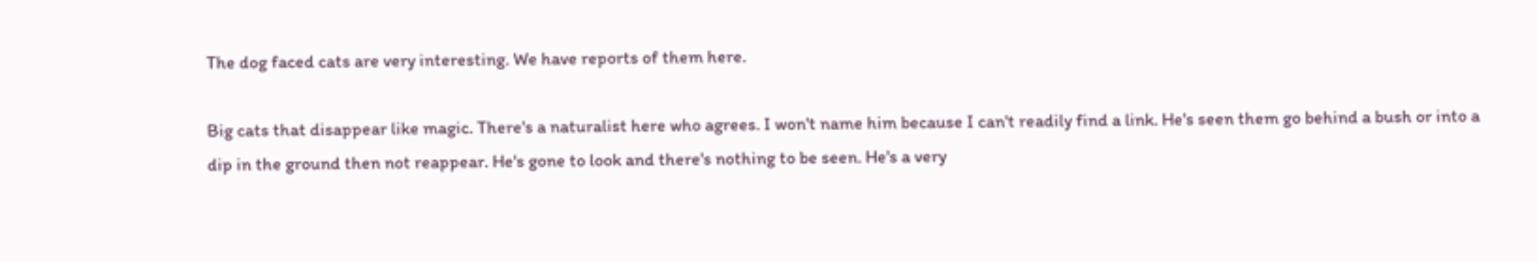The dog faced cats are very interesting. We have reports of them here.

Big cats that disappear like magic. There's a naturalist here who agrees. I won't name him because I can't readily find a link. He's seen them go behind a bush or into a dip in the ground then not reappear. He's gone to look and there's nothing to be seen. He's a very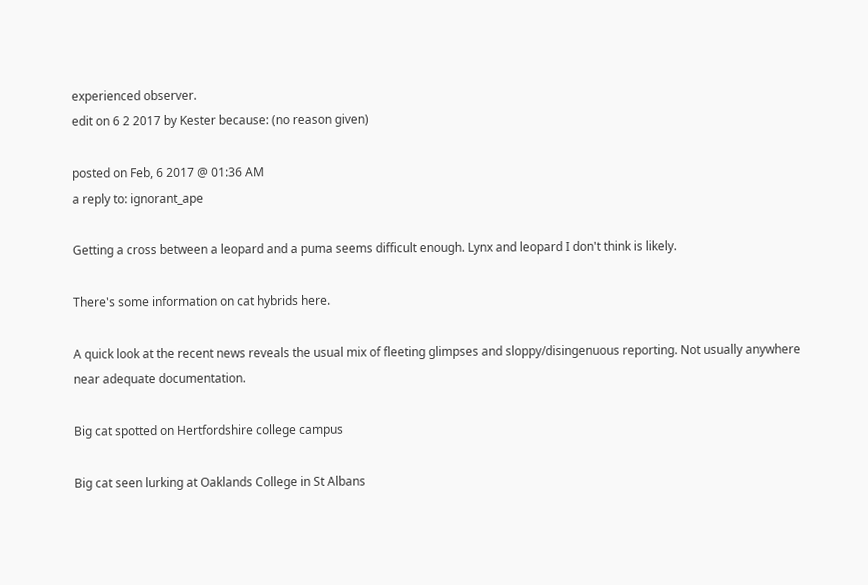experienced observer.
edit on 6 2 2017 by Kester because: (no reason given)

posted on Feb, 6 2017 @ 01:36 AM
a reply to: ignorant_ape

Getting a cross between a leopard and a puma seems difficult enough. Lynx and leopard I don't think is likely.

There's some information on cat hybrids here.

A quick look at the recent news reveals the usual mix of fleeting glimpses and sloppy/disingenuous reporting. Not usually anywhere near adequate documentation.

Big cat spotted on Hertfordshire college campus

Big cat seen lurking at Oaklands College in St Albans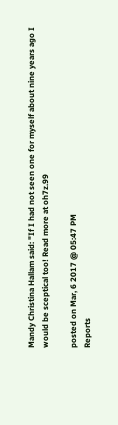Mandy Christina Hallam said: "If I had not seen one for myself about nine years ago I would be sceptical too! Read more at oh7z.99

posted on Mar, 6 2017 @ 05:47 PM
Reports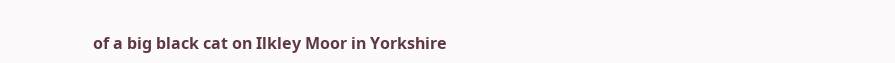of a big black cat on Ilkley Moor in Yorkshire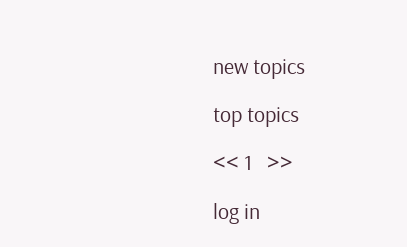new topics

top topics

<< 1   >>

log in